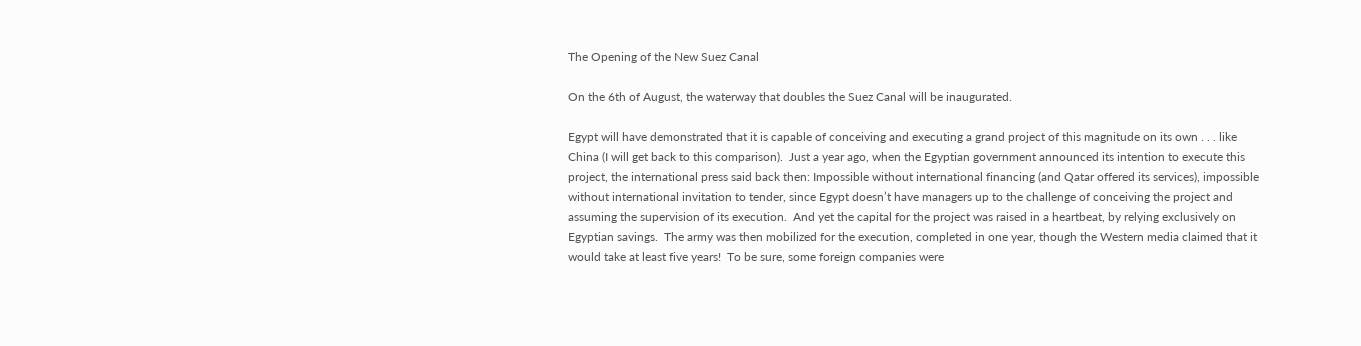The Opening of the New Suez Canal

On the 6th of August, the waterway that doubles the Suez Canal will be inaugurated.

Egypt will have demonstrated that it is capable of conceiving and executing a grand project of this magnitude on its own . . . like China (I will get back to this comparison).  Just a year ago, when the Egyptian government announced its intention to execute this project, the international press said back then: Impossible without international financing (and Qatar offered its services), impossible without international invitation to tender, since Egypt doesn’t have managers up to the challenge of conceiving the project and assuming the supervision of its execution.  And yet the capital for the project was raised in a heartbeat, by relying exclusively on Egyptian savings.  The army was then mobilized for the execution, completed in one year, though the Western media claimed that it would take at least five years!  To be sure, some foreign companies were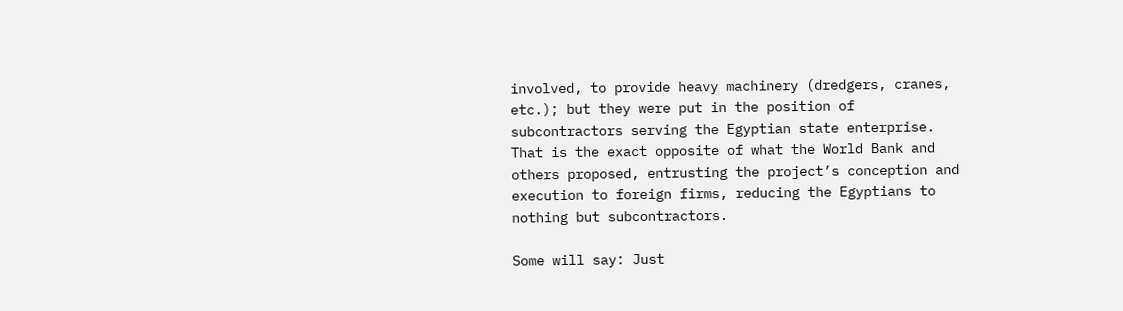involved, to provide heavy machinery (dredgers, cranes, etc.); but they were put in the position of subcontractors serving the Egyptian state enterprise.  That is the exact opposite of what the World Bank and others proposed, entrusting the project’s conception and execution to foreign firms, reducing the Egyptians to nothing but subcontractors.

Some will say: Just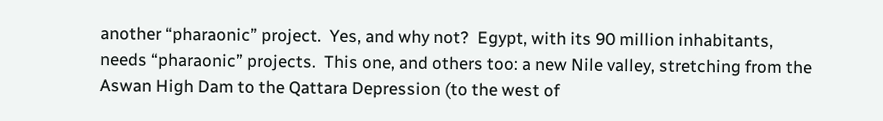another “pharaonic” project.  Yes, and why not?  Egypt, with its 90 million inhabitants, needs “pharaonic” projects.  This one, and others too: a new Nile valley, stretching from the Aswan High Dam to the Qattara Depression (to the west of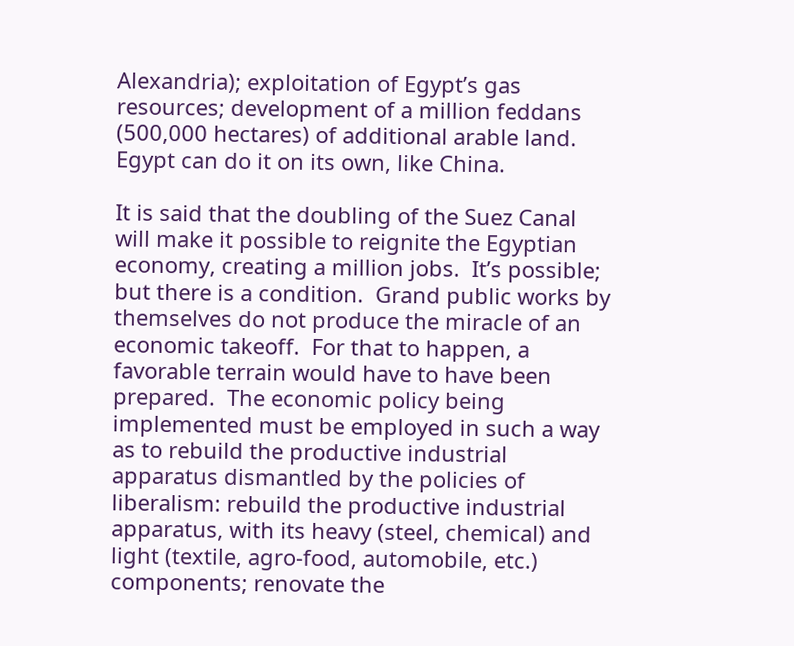Alexandria); exploitation of Egypt’s gas resources; development of a million feddans (500,000 hectares) of additional arable land.  Egypt can do it on its own, like China.

It is said that the doubling of the Suez Canal will make it possible to reignite the Egyptian economy, creating a million jobs.  It’s possible; but there is a condition.  Grand public works by themselves do not produce the miracle of an economic takeoff.  For that to happen, a favorable terrain would have to have been prepared.  The economic policy being implemented must be employed in such a way as to rebuild the productive industrial apparatus dismantled by the policies of liberalism: rebuild the productive industrial apparatus, with its heavy (steel, chemical) and light (textile, agro-food, automobile, etc.) components; renovate the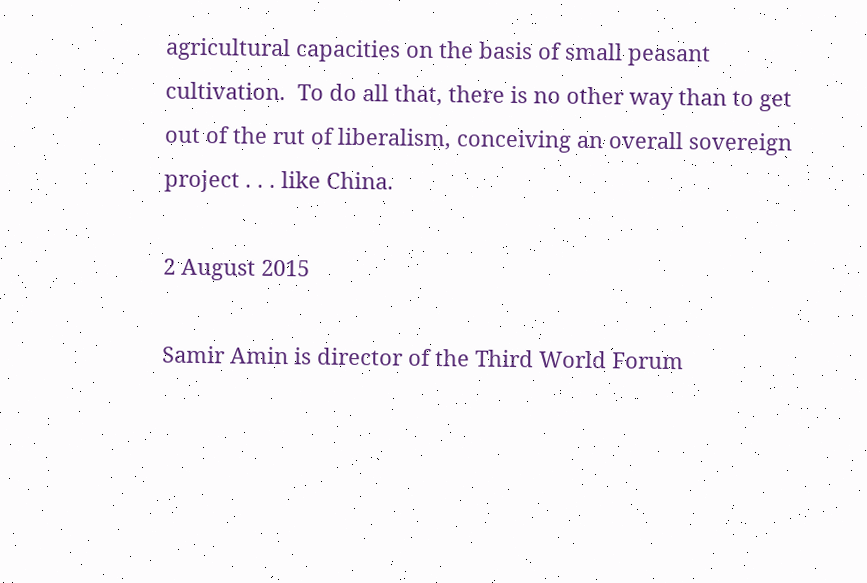agricultural capacities on the basis of small peasant cultivation.  To do all that, there is no other way than to get out of the rut of liberalism, conceiving an overall sovereign project . . . like China.

2 August 2015

Samir Amin is director of the Third World Forum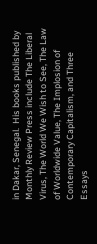in Dakar, Senegal.  His books published by Monthly Review Press include The Liberal Virus, The World We Wish to See, The Law of Worldwide Value, The Implosion of Contemporary Capitalism, and Three Essays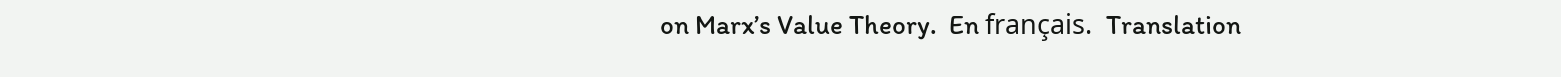on Marx’s Value Theory.  En français.  Translation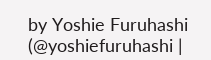by Yoshie Furuhashi (@yoshiefuruhashi |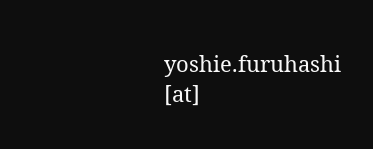yoshie.furuhashi [at]